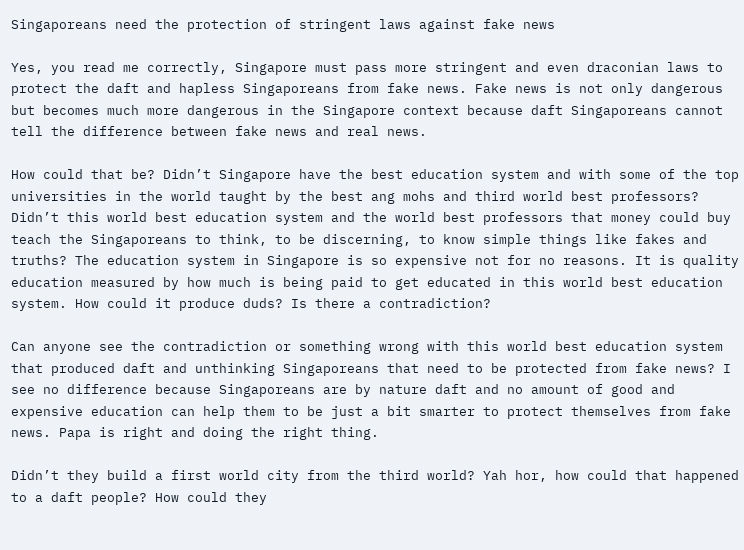Singaporeans need the protection of stringent laws against fake news

Yes, you read me correctly, Singapore must pass more stringent and even draconian laws to protect the daft and hapless Singaporeans from fake news. Fake news is not only dangerous but becomes much more dangerous in the Singapore context because daft Singaporeans cannot tell the difference between fake news and real news.

How could that be? Didn’t Singapore have the best education system and with some of the top universities in the world taught by the best ang mohs and third world best professors? Didn’t this world best education system and the world best professors that money could buy teach the Singaporeans to think, to be discerning, to know simple things like fakes and truths? The education system in Singapore is so expensive not for no reasons. It is quality education measured by how much is being paid to get educated in this world best education system. How could it produce duds? Is there a contradiction?

Can anyone see the contradiction or something wrong with this world best education system that produced daft and unthinking Singaporeans that need to be protected from fake news? I see no difference because Singaporeans are by nature daft and no amount of good and expensive education can help them to be just a bit smarter to protect themselves from fake news. Papa is right and doing the right thing.

Didn’t they build a first world city from the third world? Yah hor, how could that happened to a daft people? How could they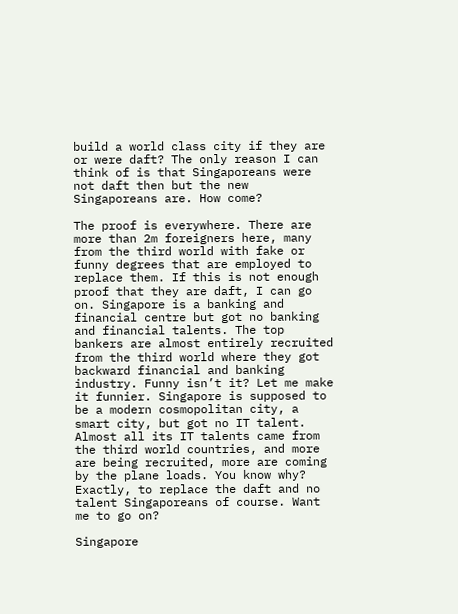build a world class city if they are or were daft? The only reason I can think of is that Singaporeans were not daft then but the new Singaporeans are. How come?

The proof is everywhere. There are more than 2m foreigners here, many from the third world with fake or funny degrees that are employed to replace them. If this is not enough proof that they are daft, I can go on. Singapore is a banking and financial centre but got no banking and financial talents. The top bankers are almost entirely recruited from the third world where they got backward financial and banking industry. Funny isn’t it? Let me make it funnier. Singapore is supposed to be a modern cosmopolitan city, a smart city, but got no IT talent. Almost all its IT talents came from the third world countries, and more are being recruited, more are coming by the plane loads. You know why? Exactly, to replace the daft and no talent Singaporeans of course. Want me to go on?

Singapore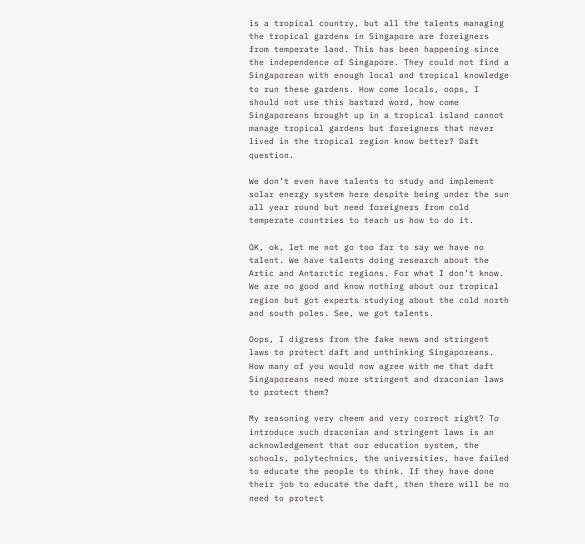is a tropical country, but all the talents managing the tropical gardens in Singapore are foreigners from temperate land. This has been happening since the independence of Singapore. They could not find a Singaporean with enough local and tropical knowledge to run these gardens. How come locals, oops, I should not use this bastard word, how come Singaporeans brought up in a tropical island cannot manage tropical gardens but foreigners that never lived in the tropical region know better? Daft question.

We don’t even have talents to study and implement solar energy system here despite being under the sun all year round but need foreigners from cold temperate countries to teach us how to do it.

OK, ok, let me not go too far to say we have no talent. We have talents doing research about the Artic and Antarctic regions. For what I don’t know. We are no good and know nothing about our tropical region but got experts studying about the cold north and south poles. See, we got talents.

Oops, I digress from the fake news and stringent laws to protect daft and unthinking Singaporeans. How many of you would now agree with me that daft Singaporeans need more stringent and draconian laws to protect them?

My reasoning very cheem and very correct right? To introduce such draconian and stringent laws is an acknowledgement that our education system, the schools, polytechnics, the universities, have failed to educate the people to think. If they have done their job to educate the daft, then there will be no need to protect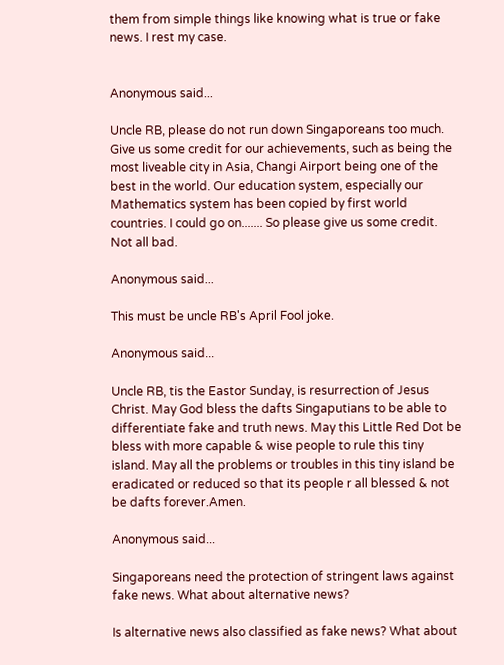them from simple things like knowing what is true or fake news. I rest my case.


Anonymous said...

Uncle RB, please do not run down Singaporeans too much. Give us some credit for our achievements, such as being the most liveable city in Asia, Changi Airport being one of the best in the world. Our education system, especially our Mathematics system has been copied by first world countries. I could go on....... So please give us some credit. Not all bad.

Anonymous said...

This must be uncle RB's April Fool joke.

Anonymous said...

Uncle RB, tis the Eastor Sunday, is resurrection of Jesus Christ. May God bless the dafts Singaputians to be able to differentiate fake and truth news. May this Little Red Dot be bless with more capable & wise people to rule this tiny island. May all the problems or troubles in this tiny island be eradicated or reduced so that its people r all blessed & not be dafts forever.Amen.

Anonymous said...

Singaporeans need the protection of stringent laws against fake news. What about alternative news?

Is alternative news also classified as fake news? What about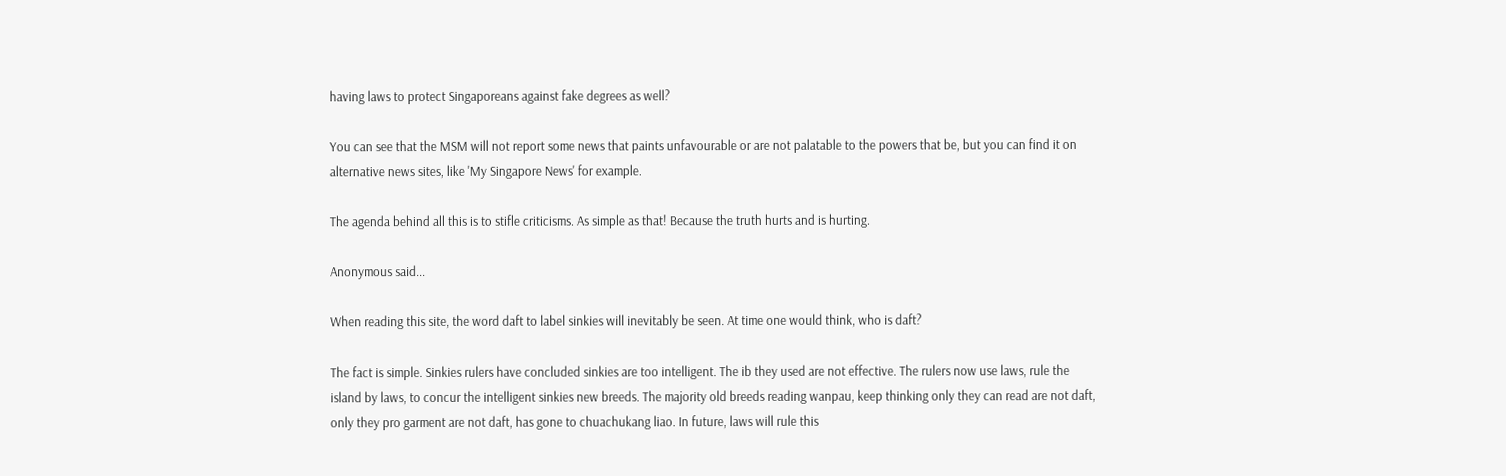having laws to protect Singaporeans against fake degrees as well?

You can see that the MSM will not report some news that paints unfavourable or are not palatable to the powers that be, but you can find it on alternative news sites, like 'My Singapore News' for example.

The agenda behind all this is to stifle criticisms. As simple as that! Because the truth hurts and is hurting.

Anonymous said...

When reading this site, the word daft to label sinkies will inevitably be seen. At time one would think, who is daft?

The fact is simple. Sinkies rulers have concluded sinkies are too intelligent. The ib they used are not effective. The rulers now use laws, rule the island by laws, to concur the intelligent sinkies new breeds. The majority old breeds reading wanpau, keep thinking only they can read are not daft, only they pro garment are not daft, has gone to chuachukang liao. In future, laws will rule this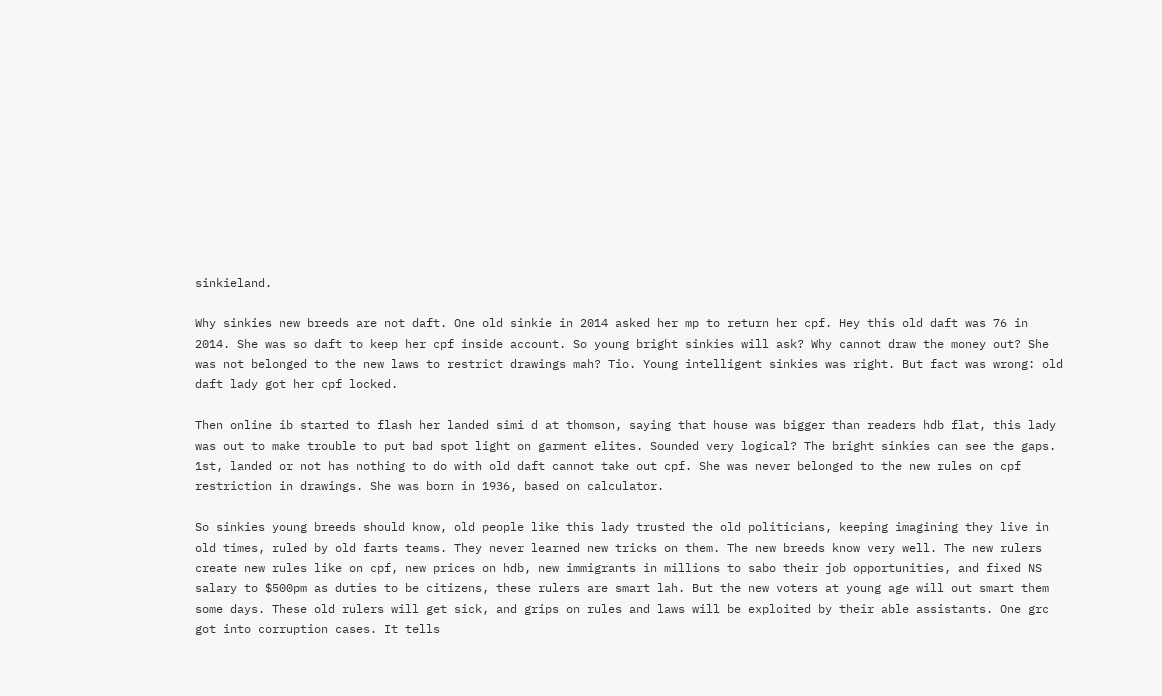sinkieland.

Why sinkies new breeds are not daft. One old sinkie in 2014 asked her mp to return her cpf. Hey this old daft was 76 in 2014. She was so daft to keep her cpf inside account. So young bright sinkies will ask? Why cannot draw the money out? She was not belonged to the new laws to restrict drawings mah? Tio. Young intelligent sinkies was right. But fact was wrong: old daft lady got her cpf locked.

Then online ib started to flash her landed simi d at thomson, saying that house was bigger than readers hdb flat, this lady was out to make trouble to put bad spot light on garment elites. Sounded very logical? The bright sinkies can see the gaps. 1st, landed or not has nothing to do with old daft cannot take out cpf. She was never belonged to the new rules on cpf restriction in drawings. She was born in 1936, based on calculator.

So sinkies young breeds should know, old people like this lady trusted the old politicians, keeping imagining they live in old times, ruled by old farts teams. They never learned new tricks on them. The new breeds know very well. The new rulers create new rules like on cpf, new prices on hdb, new immigrants in millions to sabo their job opportunities, and fixed NS salary to $500pm as duties to be citizens, these rulers are smart lah. But the new voters at young age will out smart them some days. These old rulers will get sick, and grips on rules and laws will be exploited by their able assistants. One grc got into corruption cases. It tells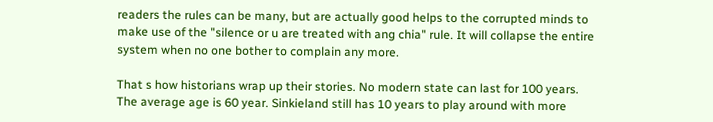readers the rules can be many, but are actually good helps to the corrupted minds to make use of the "silence or u are treated with ang chia" rule. It will collapse the entire system when no one bother to complain any more.

That s how historians wrap up their stories. No modern state can last for 100 years. The average age is 60 year. Sinkieland still has 10 years to play around with more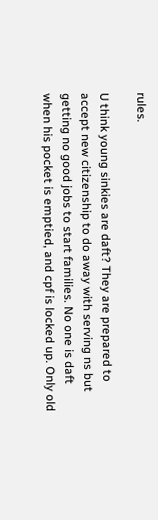rules.

U think young sinkies are daft? They are prepared to accept new citizenship to do away with serving ns but getting no good jobs to start families. No one is daft when his pocket is emptied, and cpf is locked up. Only old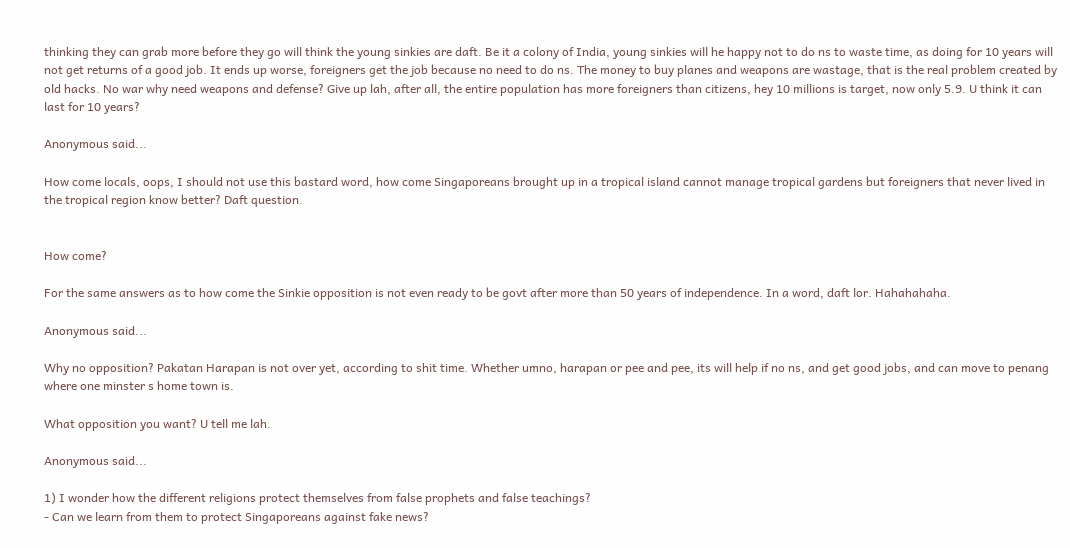thinking they can grab more before they go will think the young sinkies are daft. Be it a colony of India, young sinkies will he happy not to do ns to waste time, as doing for 10 years will not get returns of a good job. It ends up worse, foreigners get the job because no need to do ns. The money to buy planes and weapons are wastage, that is the real problem created by old hacks. No war why need weapons and defense? Give up lah, after all, the entire population has more foreigners than citizens, hey 10 millions is target, now only 5.9. U think it can last for 10 years?

Anonymous said...

How come locals, oops, I should not use this bastard word, how come Singaporeans brought up in a tropical island cannot manage tropical gardens but foreigners that never lived in the tropical region know better? Daft question.


How come?

For the same answers as to how come the Sinkie opposition is not even ready to be govt after more than 50 years of independence. In a word, daft lor. Hahahahaha.

Anonymous said...

Why no opposition? Pakatan Harapan is not over yet, according to shit time. Whether umno, harapan or pee and pee, its will help if no ns, and get good jobs, and can move to penang where one minster s home town is.

What opposition you want? U tell me lah.

Anonymous said...

1) I wonder how the different religions protect themselves from false prophets and false teachings?
- Can we learn from them to protect Singaporeans against fake news?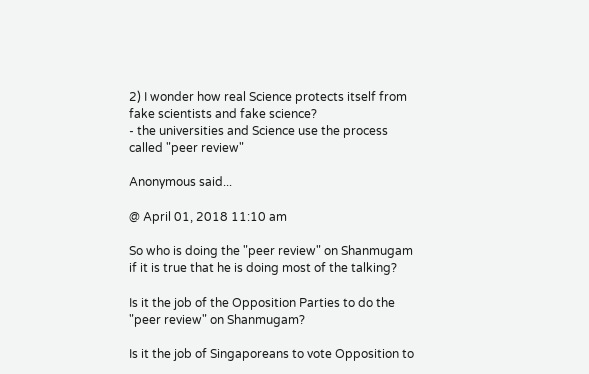2) I wonder how real Science protects itself from fake scientists and fake science?
- the universities and Science use the process called "peer review"

Anonymous said...

@ April 01, 2018 11:10 am

So who is doing the "peer review" on Shanmugam if it is true that he is doing most of the talking?

Is it the job of the Opposition Parties to do the "peer review" on Shanmugam?

Is it the job of Singaporeans to vote Opposition to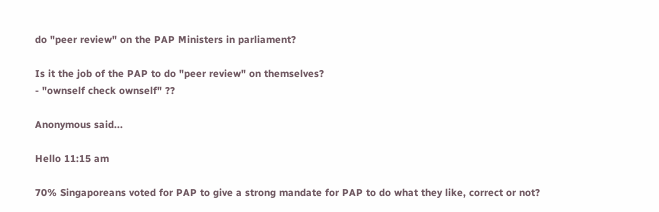do "peer review" on the PAP Ministers in parliament?

Is it the job of the PAP to do "peer review" on themselves?
- "ownself check ownself" ??

Anonymous said...

Hello 11:15 am

70% Singaporeans voted for PAP to give a strong mandate for PAP to do what they like, correct or not?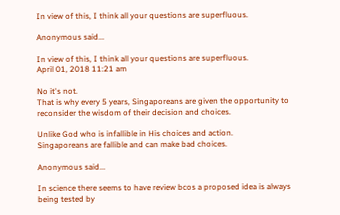In view of this, I think all your questions are superfluous.

Anonymous said...

In view of this, I think all your questions are superfluous.
April 01, 2018 11:21 am

No it's not.
That is why every 5 years, Singaporeans are given the opportunity to reconsider the wisdom of their decision and choices.

Unlike God who is infallible in His choices and action.
Singaporeans are fallible and can make bad choices.

Anonymous said...

In science there seems to have review bcos a proposed idea is always being tested by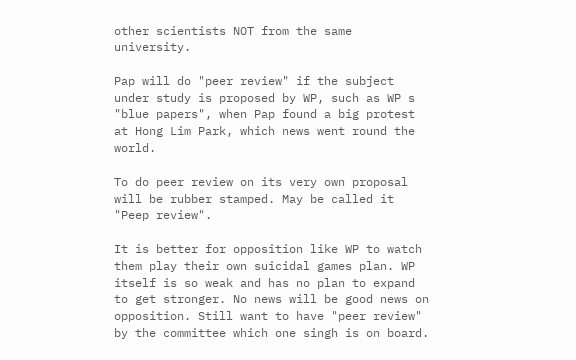other scientists NOT from the same university.

Pap will do "peer review" if the subject under study is proposed by WP, such as WP s "blue papers", when Pap found a big protest at Hong Lim Park, which news went round the world.

To do peer review on its very own proposal will be rubber stamped. May be called it "Peep review".

It is better for opposition like WP to watch them play their own suicidal games plan. WP itself is so weak and has no plan to expand to get stronger. No news will be good news on opposition. Still want to have "peer review" by the committee which one singh is on board.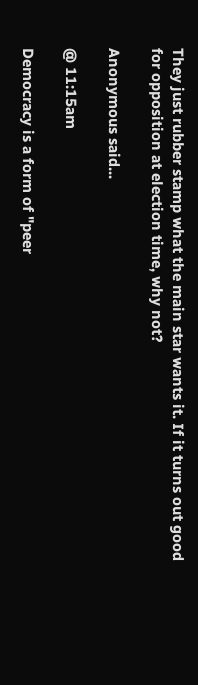They just rubber stamp what the main star wants it. If it turns out good for opposition at election time, why not?

Anonymous said...

@ 11:15am

Democracy is a form of "peer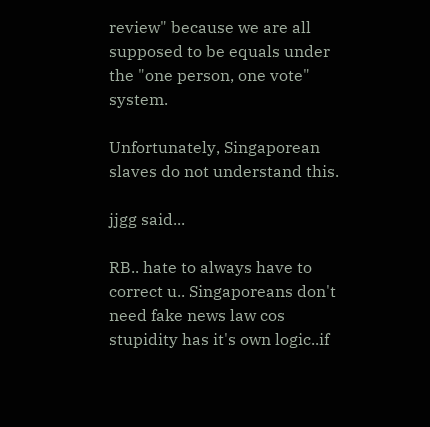review" because we are all supposed to be equals under the "one person, one vote" system.

Unfortunately, Singaporean slaves do not understand this.

jjgg said...

RB.. hate to always have to correct u.. Singaporeans don't need fake news law cos stupidity has it's own logic..if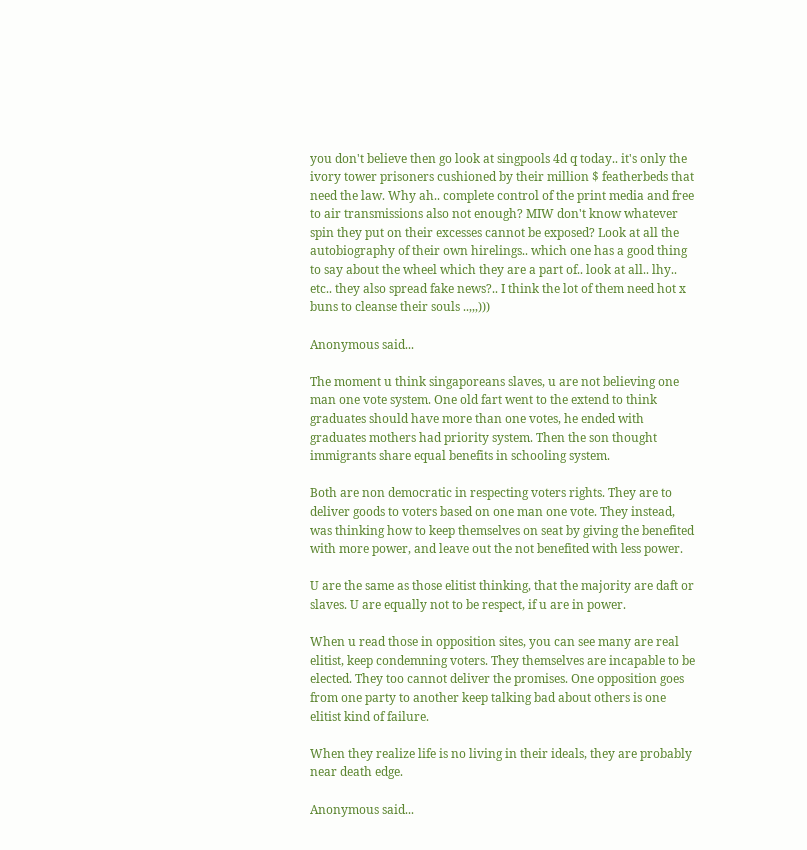you don't believe then go look at singpools 4d q today.. it's only the ivory tower prisoners cushioned by their million $ featherbeds that need the law. Why ah.. complete control of the print media and free to air transmissions also not enough? MIW don't know whatever spin they put on their excesses cannot be exposed? Look at all the autobiography of their own hirelings.. which one has a good thing to say about the wheel which they are a part of.. look at all.. lhy.. etc.. they also spread fake news?.. I think the lot of them need hot x buns to cleanse their souls ..,,,)))

Anonymous said...

The moment u think singaporeans slaves, u are not believing one man one vote system. One old fart went to the extend to think graduates should have more than one votes, he ended with graduates mothers had priority system. Then the son thought immigrants share equal benefits in schooling system.

Both are non democratic in respecting voters rights. They are to deliver goods to voters based on one man one vote. They instead, was thinking how to keep themselves on seat by giving the benefited with more power, and leave out the not benefited with less power.

U are the same as those elitist thinking, that the majority are daft or slaves. U are equally not to be respect, if u are in power.

When u read those in opposition sites, you can see many are real elitist, keep condemning voters. They themselves are incapable to be elected. They too cannot deliver the promises. One opposition goes from one party to another keep talking bad about others is one elitist kind of failure.

When they realize life is no living in their ideals, they are probably near death edge.

Anonymous said...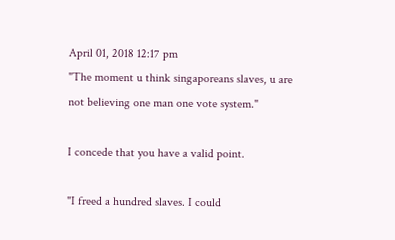April 01, 2018 12:17 pm
"The moment u think singaporeans slaves, u are not believing one man one vote system."

I concede that you have a valid point.

"I freed a hundred slaves. I could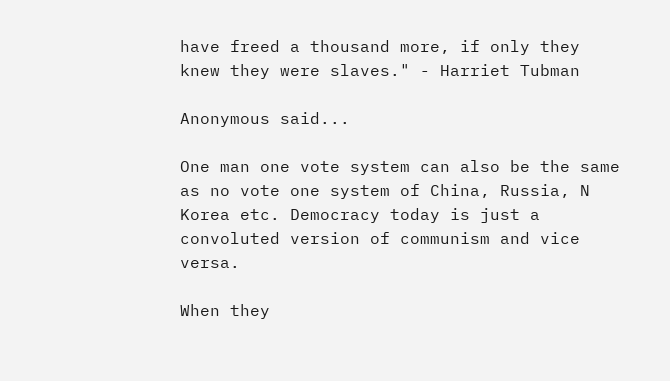have freed a thousand more, if only they knew they were slaves." - Harriet Tubman

Anonymous said...

One man one vote system can also be the same as no vote one system of China, Russia, N Korea etc. Democracy today is just a convoluted version of communism and vice versa.

When they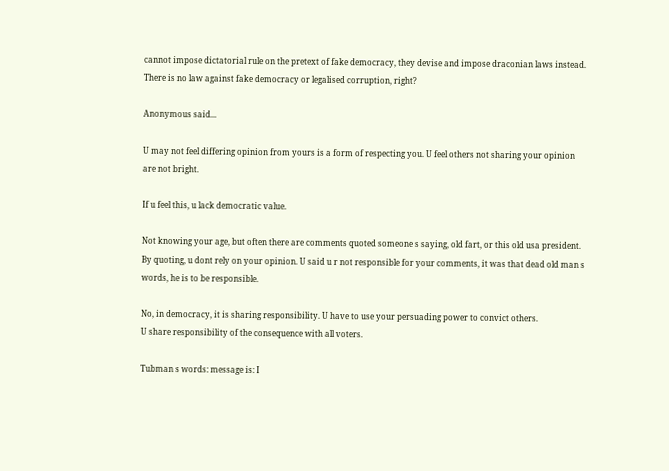cannot impose dictatorial rule on the pretext of fake democracy, they devise and impose draconian laws instead. There is no law against fake democracy or legalised corruption, right?

Anonymous said...

U may not feel differing opinion from yours is a form of respecting you. U feel others not sharing your opinion are not bright.

If u feel this, u lack democratic value.

Not knowing your age, but often there are comments quoted someone s saying, old fart, or this old usa president. By quoting, u dont rely on your opinion. U said u r not responsible for your comments, it was that dead old man s words, he is to be responsible.

No, in democracy, it is sharing responsibility. U have to use your persuading power to convict others.
U share responsibility of the consequence with all voters.

Tubman s words: message is: I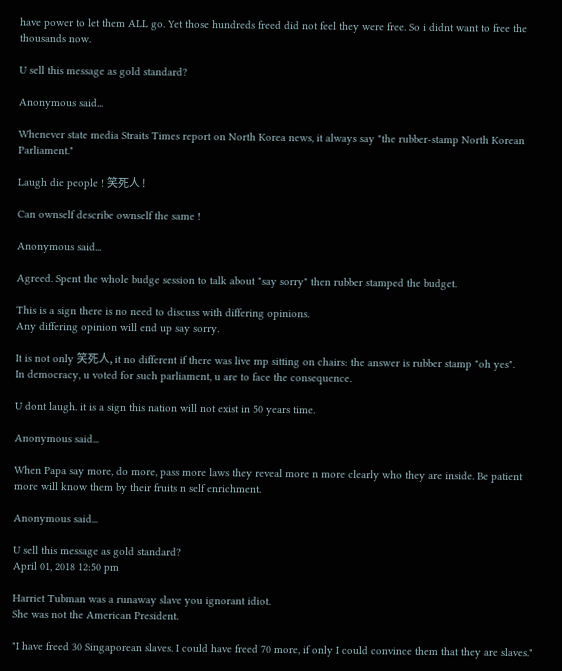have power to let them ALL go. Yet those hundreds freed did not feel they were free. So i didnt want to free the thousands now.

U sell this message as gold standard?

Anonymous said...

Whenever state media Straits Times report on North Korea news, it always say "the rubber-stamp North Korean Parliament."

Laugh die people ! 笑死人 !

Can ownself describe ownself the same !

Anonymous said...

Agreed. Spent the whole budge session to talk about "say sorry" then rubber stamped the budget.

This is a sign there is no need to discuss with differing opinions.
Any differing opinion will end up say sorry.

It is not only 笑死人, it no different if there was live mp sitting on chairs: the answer is rubber stamp "oh yes".
In democracy, u voted for such parliament, u are to face the consequence.

U dont laugh. it is a sign this nation will not exist in 50 years time.

Anonymous said...

When Papa say more, do more, pass more laws they reveal more n more clearly who they are inside. Be patient more will know them by their fruits n self enrichment.

Anonymous said...

U sell this message as gold standard?
April 01, 2018 12:50 pm

Harriet Tubman was a runaway slave you ignorant idiot.
She was not the American President.

"I have freed 30 Singaporean slaves. I could have freed 70 more, if only I could convince them that they are slaves."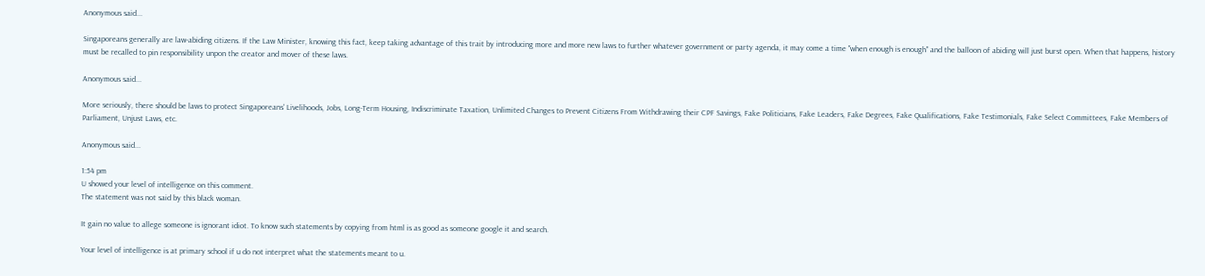Anonymous said...

Singaporeans generally are law-abiding citizens. If the Law Minister, knowing this fact, keep taking advantage of this trait by introducing more and more new laws to further whatever government or party agenda, it may come a time "when enough is enough" and the balloon of abiding will just burst open. When that happens, history must be recalled to pin responsibility unpon the creator and mover of these laws.

Anonymous said...

More seriously, there should be laws to protect Singaporeans' Livelihoods, Jobs, Long-Term Housing, Indiscriminate Taxation, Unlimited Changes to Prevent Citizens From Withdrawing their CPF Savings, Fake Politicians, Fake Leaders, Fake Degrees, Fake Qualifications, Fake Testimonials, Fake Select Committees, Fake Members of Parliament, Unjust Laws, etc.

Anonymous said...

1:54 pm
U showed your level of intelligence on this comment.
The statement was not said by this black woman.

It gain no value to allege someone is ignorant idiot. To know such statements by copying from html is as good as someone google it and search.

Your level of intelligence is at primary school if u do not interpret what the statements meant to u.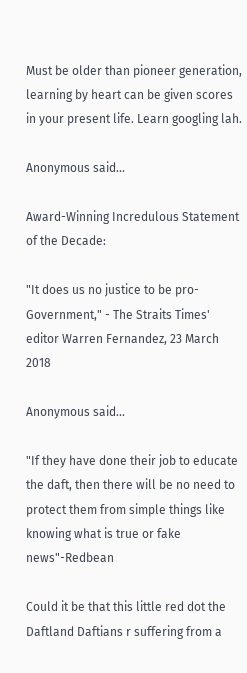Must be older than pioneer generation, learning by heart can be given scores in your present life. Learn googling lah.

Anonymous said...

Award-Winning Incredulous Statement of the Decade:

"It does us no justice to be pro-Government," - The Straits Times' editor Warren Fernandez, 23 March 2018

Anonymous said...

"If they have done their job to educate the daft, then there will be no need to protect them from simple things like knowing what is true or fake news"-Redbean

Could it be that this little red dot the Daftland Daftians r suffering from a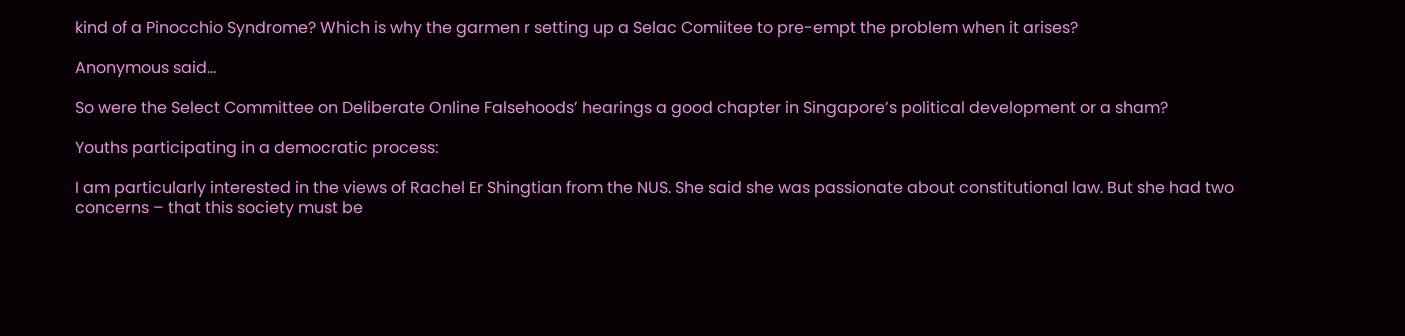kind of a Pinocchio Syndrome? Which is why the garmen r setting up a Selac Comiitee to pre-empt the problem when it arises?

Anonymous said...

So were the Select Committee on Deliberate Online Falsehoods’ hearings a good chapter in Singapore’s political development or a sham?

Youths participating in a democratic process:

I am particularly interested in the views of Rachel Er Shingtian from the NUS. She said she was passionate about constitutional law. But she had two concerns – that this society must be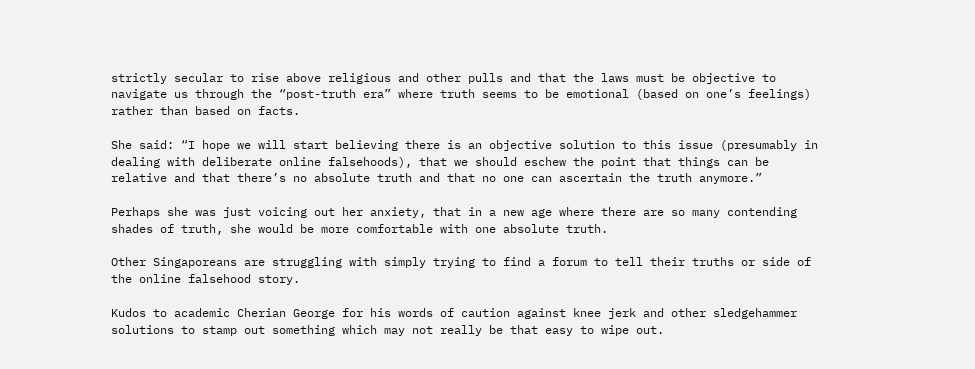strictly secular to rise above religious and other pulls and that the laws must be objective to navigate us through the “post-truth era” where truth seems to be emotional (based on one’s feelings) rather than based on facts.

She said: “I hope we will start believing there is an objective solution to this issue (presumably in dealing with deliberate online falsehoods), that we should eschew the point that things can be relative and that there’s no absolute truth and that no one can ascertain the truth anymore.”

Perhaps she was just voicing out her anxiety, that in a new age where there are so many contending shades of truth, she would be more comfortable with one absolute truth.

Other Singaporeans are struggling with simply trying to find a forum to tell their truths or side of the online falsehood story.

Kudos to academic Cherian George for his words of caution against knee jerk and other sledgehammer solutions to stamp out something which may not really be that easy to wipe out.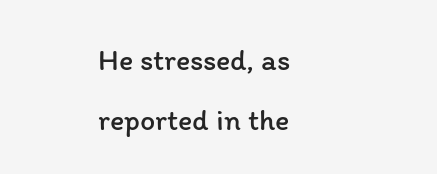He stressed, as reported in the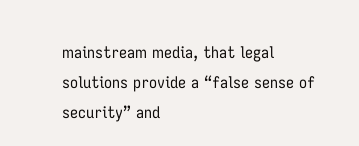mainstream media, that legal solutions provide a “false sense of security” and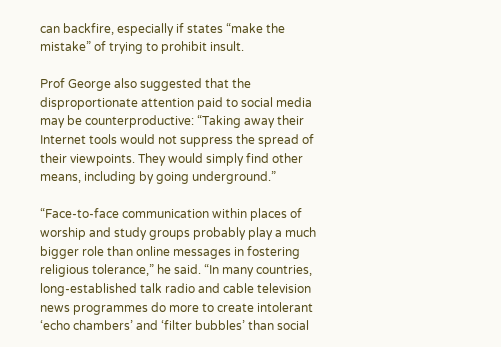can backfire, especially if states “make the mistake” of trying to prohibit insult.

Prof George also suggested that the disproportionate attention paid to social media may be counterproductive: “Taking away their Internet tools would not suppress the spread of their viewpoints. They would simply find other means, including by going underground.”

“Face-to-face communication within places of worship and study groups probably play a much bigger role than online messages in fostering religious tolerance,” he said. “In many countries, long-established talk radio and cable television news programmes do more to create intolerant ‘echo chambers’ and ‘filter bubbles’ than social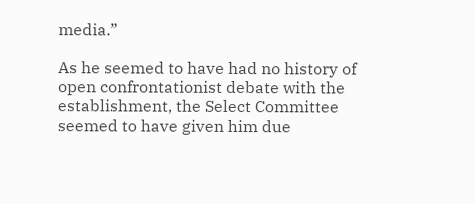media.”

As he seemed to have had no history of open confrontationist debate with the establishment, the Select Committee seemed to have given him due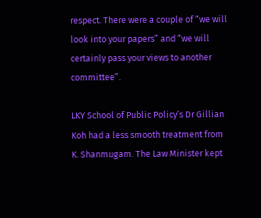respect. There were a couple of “we will look into your papers” and “we will certainly pass your views to another committee”.

LKY School of Public Policy’s Dr Gillian Koh had a less smooth treatment from K. Shanmugam. The Law Minister kept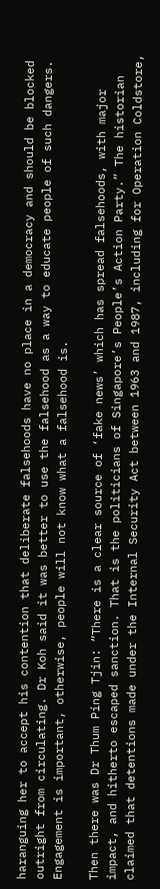haranguing her to accept his contention that deliberate falsehoods have no place in a democracy and should be blocked outright from circulating. Dr Koh said it was better to use the falsehood as a way to educate people of such dangers. Engagement is important, otherwise, people will not know what a falsehood is.

Then there was Dr Thum Ping Tjin: “There is a clear source of ‘fake news’ which has spread falsehoods, with major impact, and hitherto escaped sanction. That is the politicians of Singapore’s People’s Action Party.” The historian claimed that detentions made under the Internal Security Act between 1963 and 1987, including for Operation Coldstore,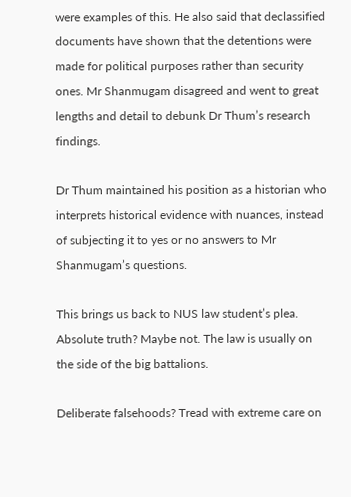were examples of this. He also said that declassified documents have shown that the detentions were made for political purposes rather than security ones. Mr Shanmugam disagreed and went to great lengths and detail to debunk Dr Thum’s research findings.

Dr Thum maintained his position as a historian who interprets historical evidence with nuances, instead of subjecting it to yes or no answers to Mr Shanmugam’s questions.

This brings us back to NUS law student’s plea. Absolute truth? Maybe not. The law is usually on the side of the big battalions.

Deliberate falsehoods? Tread with extreme care on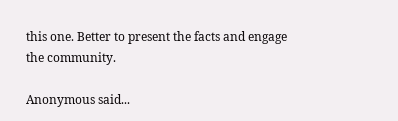this one. Better to present the facts and engage the community.

Anonymous said...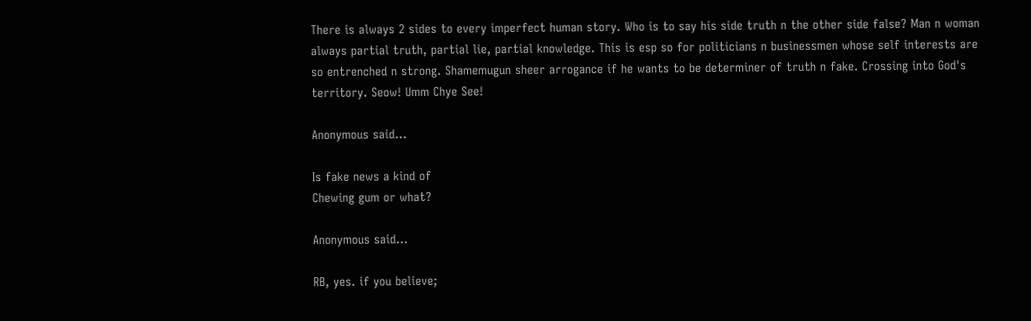There is always 2 sides to every imperfect human story. Who is to say his side truth n the other side false? Man n woman always partial truth, partial lie, partial knowledge. This is esp so for politicians n businessmen whose self interests are so entrenched n strong. Shamemugun sheer arrogance if he wants to be determiner of truth n fake. Crossing into God's territory. Seow! Umm Chye See!

Anonymous said...

Is fake news a kind of
Chewing gum or what?

Anonymous said...

RB, yes. if you believe;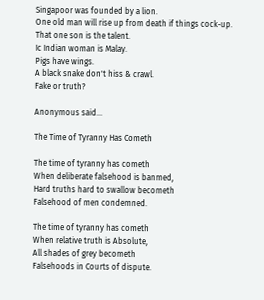Singapoor was founded by a lion.
One old man will rise up from death if things cock-up.
That one son is the talent.
Ic Indian woman is Malay.
Pigs have wings.
A black snake don't hiss & crawl.
Fake or truth?

Anonymous said...

The Time of Tyranny Has Cometh

The time of tyranny has cometh
When deliberate falsehood is banmed,
Hard truths hard to swallow becometh
Falsehood of men condemned.

The time of tyranny has cometh
When relative truth is Absolute,
All shades of grey becometh
Falsehoods in Courts of dispute.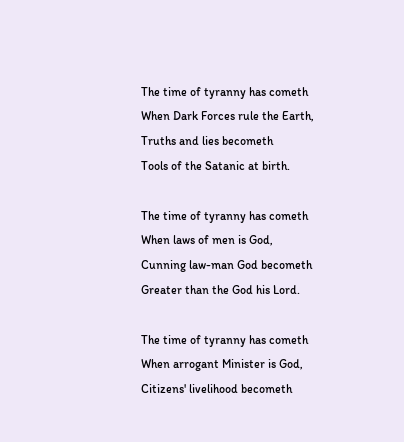The time of tyranny has cometh
When Dark Forces rule the Earth,
Truths and lies becometh
Tools of the Satanic at birth.

The time of tyranny has cometh
When laws of men is God,
Cunning law-man God becometh
Greater than the God his Lord.

The time of tyranny has cometh
When arrogant Minister is God,
Citizens' livelihood becometh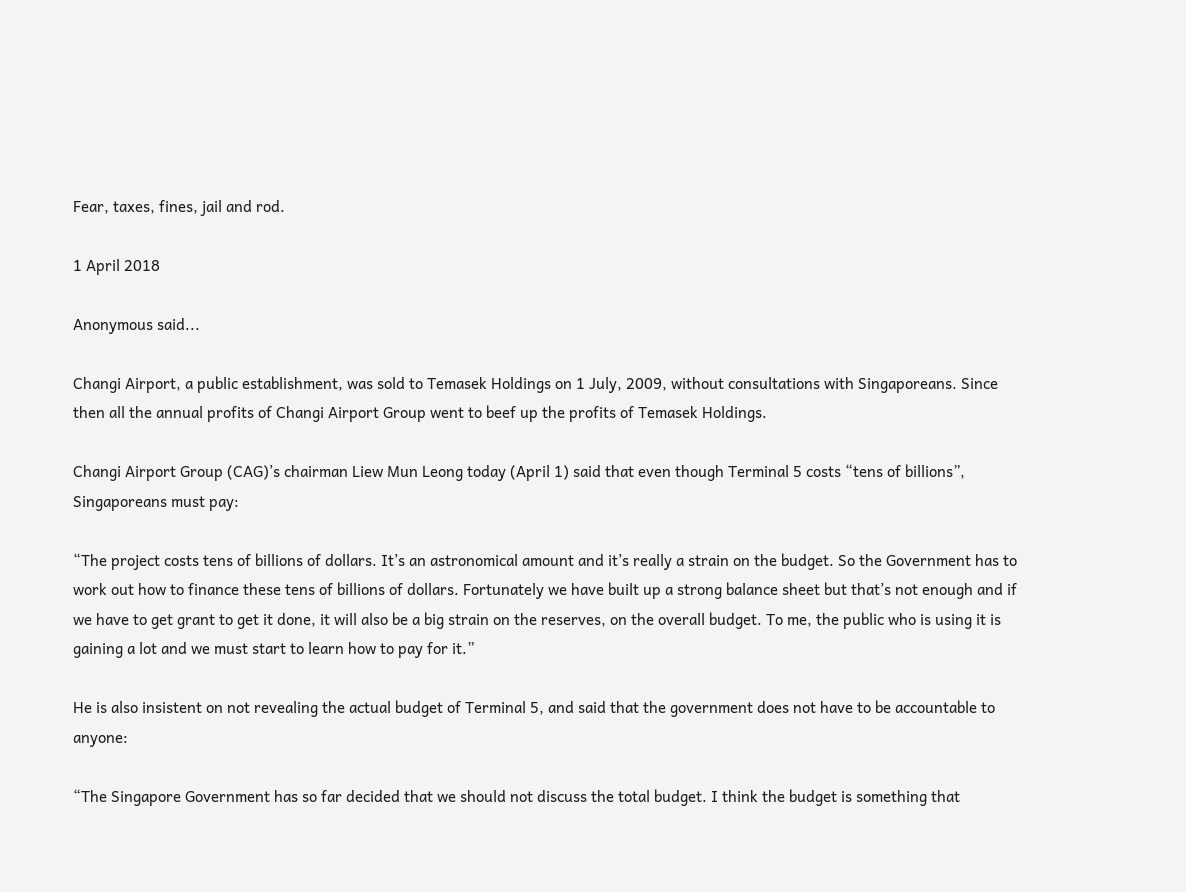Fear, taxes, fines, jail and rod.

1 April 2018

Anonymous said...

Changi Airport, a public establishment, was sold to Temasek Holdings on 1 July, 2009, without consultations with Singaporeans. Since then all the annual profits of Changi Airport Group went to beef up the profits of Temasek Holdings.

Changi Airport Group (CAG)’s chairman Liew Mun Leong today (April 1) said that even though Terminal 5 costs “tens of billions”, Singaporeans must pay:

“The project costs tens of billions of dollars. It’s an astronomical amount and it’s really a strain on the budget. So the Government has to work out how to finance these tens of billions of dollars. Fortunately we have built up a strong balance sheet but that’s not enough and if we have to get grant to get it done, it will also be a big strain on the reserves, on the overall budget. To me, the public who is using it is gaining a lot and we must start to learn how to pay for it.”

He is also insistent on not revealing the actual budget of Terminal 5, and said that the government does not have to be accountable to anyone:

“The Singapore Government has so far decided that we should not discuss the total budget. I think the budget is something that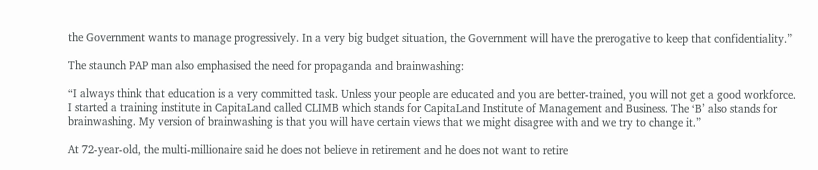the Government wants to manage progressively. In a very big budget situation, the Government will have the prerogative to keep that confidentiality.”

The staunch PAP man also emphasised the need for propaganda and brainwashing:

“I always think that education is a very committed task. Unless your people are educated and you are better-trained, you will not get a good workforce. I started a training institute in CapitaLand called CLIMB which stands for CapitaLand Institute of Management and Business. The ‘B’ also stands for brainwashing. My version of brainwashing is that you will have certain views that we might disagree with and we try to change it.”

At 72-year-old, the multi-millionaire said he does not believe in retirement and he does not want to retire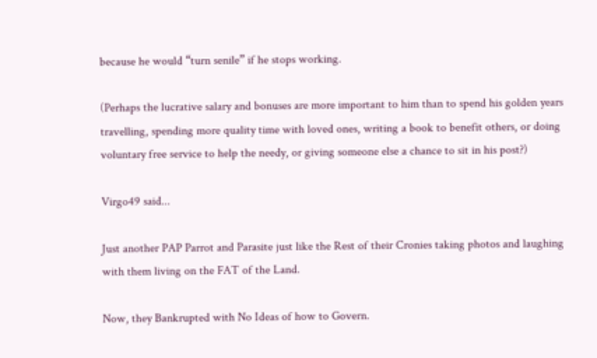because he would “turn senile” if he stops working.

(Perhaps the lucrative salary and bonuses are more important to him than to spend his golden years travelling, spending more quality time with loved ones, writing a book to benefit others, or doing voluntary free service to help the needy, or giving someone else a chance to sit in his post?)

Virgo49 said...

Just another PAP Parrot and Parasite just like the Rest of their Cronies taking photos and laughing with them living on the FAT of the Land.

Now, they Bankrupted with No Ideas of how to Govern.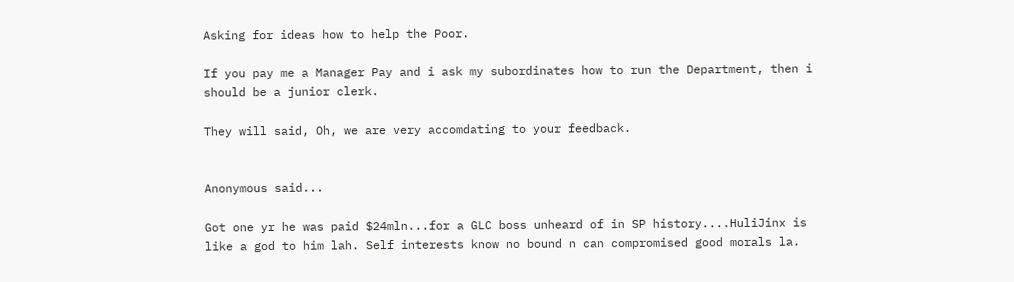Asking for ideas how to help the Poor.

If you pay me a Manager Pay and i ask my subordinates how to run the Department, then i should be a junior clerk.

They will said, Oh, we are very accomdating to your feedback.


Anonymous said...

Got one yr he was paid $24mln...for a GLC boss unheard of in SP history....HuliJinx is like a god to him lah. Self interests know no bound n can compromised good morals la.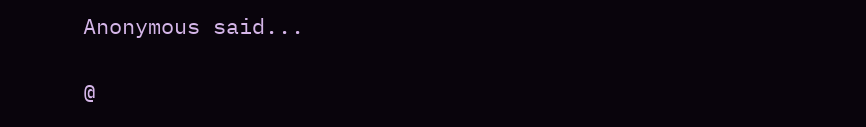Anonymous said...

@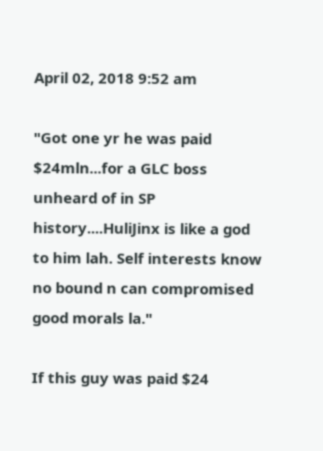April 02, 2018 9:52 am

"Got one yr he was paid $24mln...for a GLC boss unheard of in SP history....HuliJinx is like a god to him lah. Self interests know no bound n can compromised good morals la."

If this guy was paid $24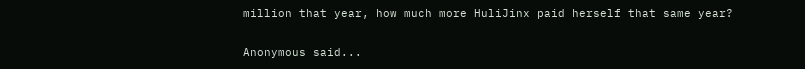million that year, how much more HuliJinx paid herself that same year?

Anonymous said...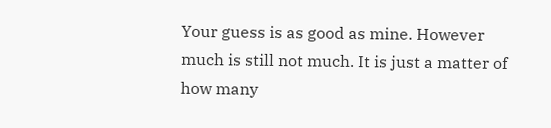Your guess is as good as mine. However much is still not much. It is just a matter of how many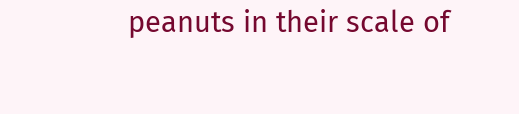peanuts in their scale of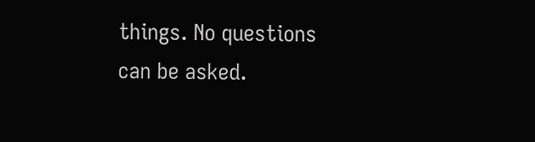things. No questions can be asked.